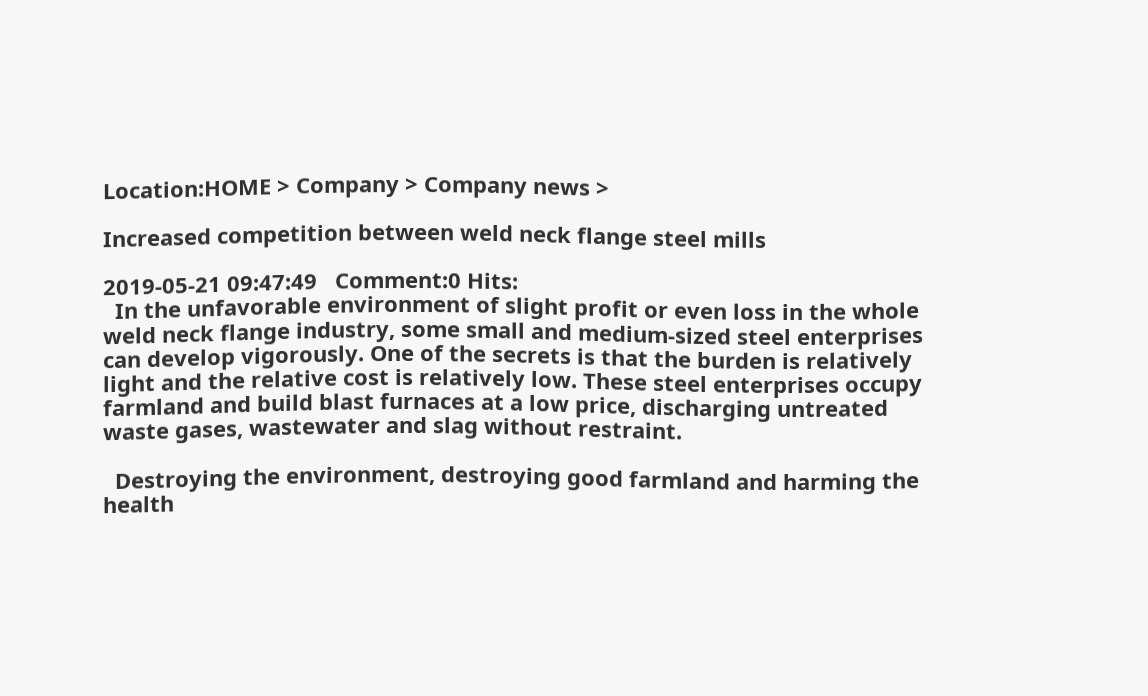Location:HOME > Company > Company news >

Increased competition between weld neck flange steel mills

2019-05-21 09:47:49   Comment:0 Hits:
  In the unfavorable environment of slight profit or even loss in the whole weld neck flange industry, some small and medium-sized steel enterprises can develop vigorously. One of the secrets is that the burden is relatively light and the relative cost is relatively low. These steel enterprises occupy farmland and build blast furnaces at a low price, discharging untreated waste gases, wastewater and slag without restraint.

  Destroying the environment, destroying good farmland and harming the health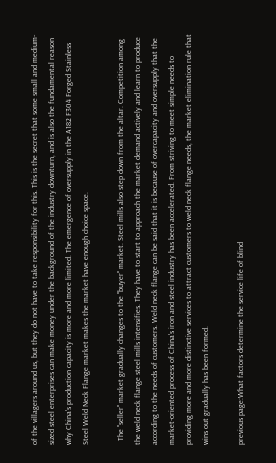of the villagers around us, but they do not have to take responsibility for this. This is the secret that some small and medium-sized steel enterprises can make money under the background of the industry downturn, and is also the fundamental reason why China's production capacity is more and more limited. The emergence of oversupply in the A182 F304 Forged Stainless Steel Weld Neck Flange market makes the market have enough choice space.

  The "seller" market gradually changes to the "buyer" market. Steel mills also step down from the altar. Competition among the weld neck flange steel mills intensifies. They have to start to approach the market demand actively and learn to produce according to the needs of customers. Weld neck flange can be said that it is because of overcapacity and oversupply that the market-oriented process of China's iron and steel industry has been accelerated. From striving to meet simple needs to providing more and more distinctive services to attract customers to weld neck flange needs, the market elimination rule that wins out gradually has been formed.

previous page:What factors determine the service life of blind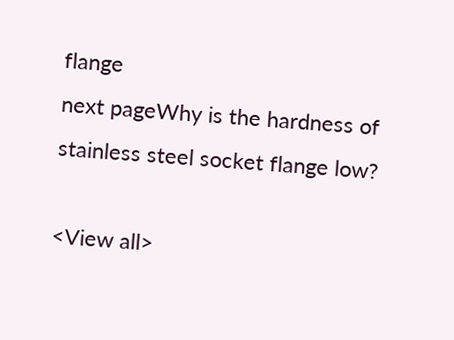flange
next pageWhy is the hardness of stainless steel socket flange low?

<View all>